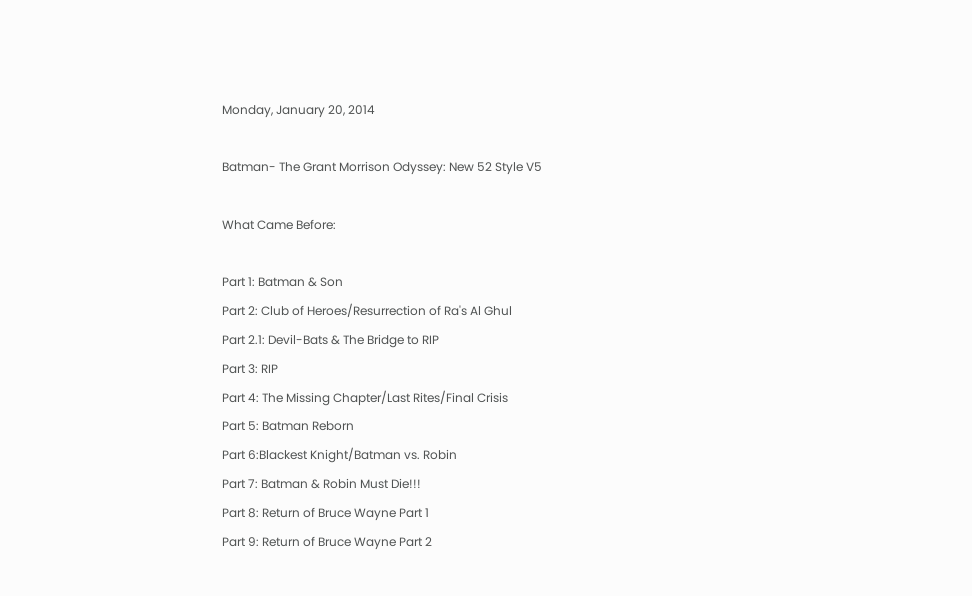Monday, January 20, 2014

Batman- The Grant Morrison Odyssey: New 52 Style V5

What Came Before:

Part 1: Batman & Son
Part 2: Club of Heroes/Resurrection of Ra's Al Ghul
Part 2.1: Devil-Bats & The Bridge to RIP
Part 3: RIP
Part 4: The Missing Chapter/Last Rites/Final Crisis
Part 5: Batman Reborn
Part 6:Blackest Knight/Batman vs. Robin
Part 7: Batman & Robin Must Die!!!
Part 8: Return of Bruce Wayne Part 1
Part 9: Return of Bruce Wayne Part 2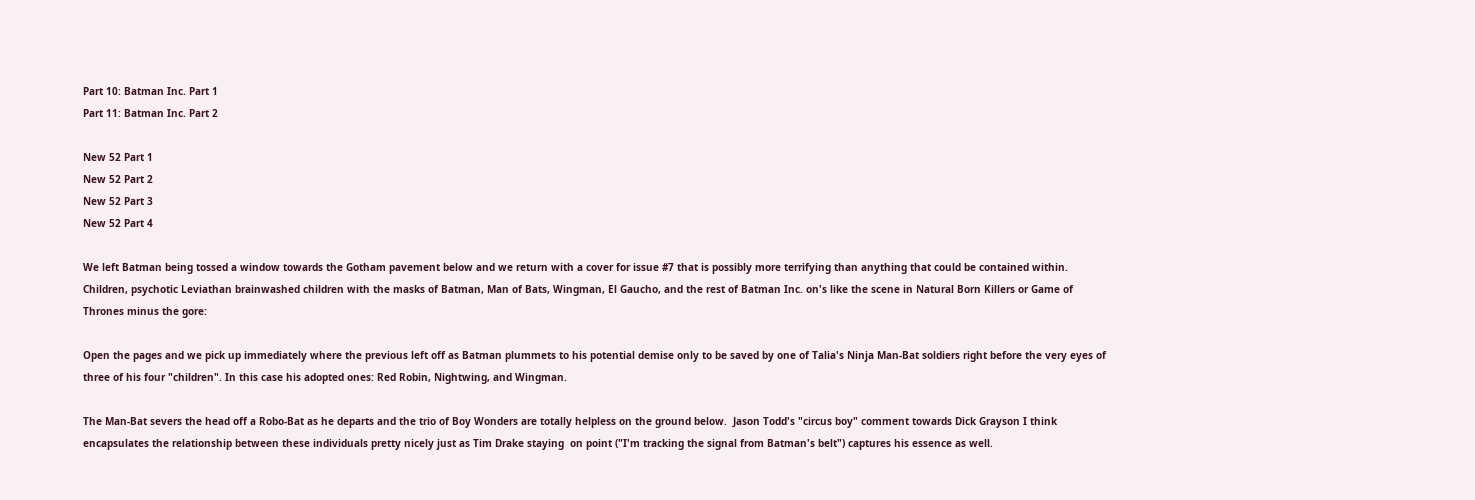Part 10: Batman Inc. Part 1
Part 11: Batman Inc. Part 2

New 52 Part 1
New 52 Part 2
New 52 Part 3
New 52 Part 4

We left Batman being tossed a window towards the Gotham pavement below and we return with a cover for issue #7 that is possibly more terrifying than anything that could be contained within.  Children, psychotic Leviathan brainwashed children with the masks of Batman, Man of Bats, Wingman, El Gaucho, and the rest of Batman Inc. on's like the scene in Natural Born Killers or Game of Thrones minus the gore:

Open the pages and we pick up immediately where the previous left off as Batman plummets to his potential demise only to be saved by one of Talia's Ninja Man-Bat soldiers right before the very eyes of three of his four "children". In this case his adopted ones: Red Robin, Nightwing, and Wingman.

The Man-Bat severs the head off a Robo-Bat as he departs and the trio of Boy Wonders are totally helpless on the ground below.  Jason Todd's "circus boy" comment towards Dick Grayson I think encapsulates the relationship between these individuals pretty nicely just as Tim Drake staying  on point ("I'm tracking the signal from Batman's belt") captures his essence as well.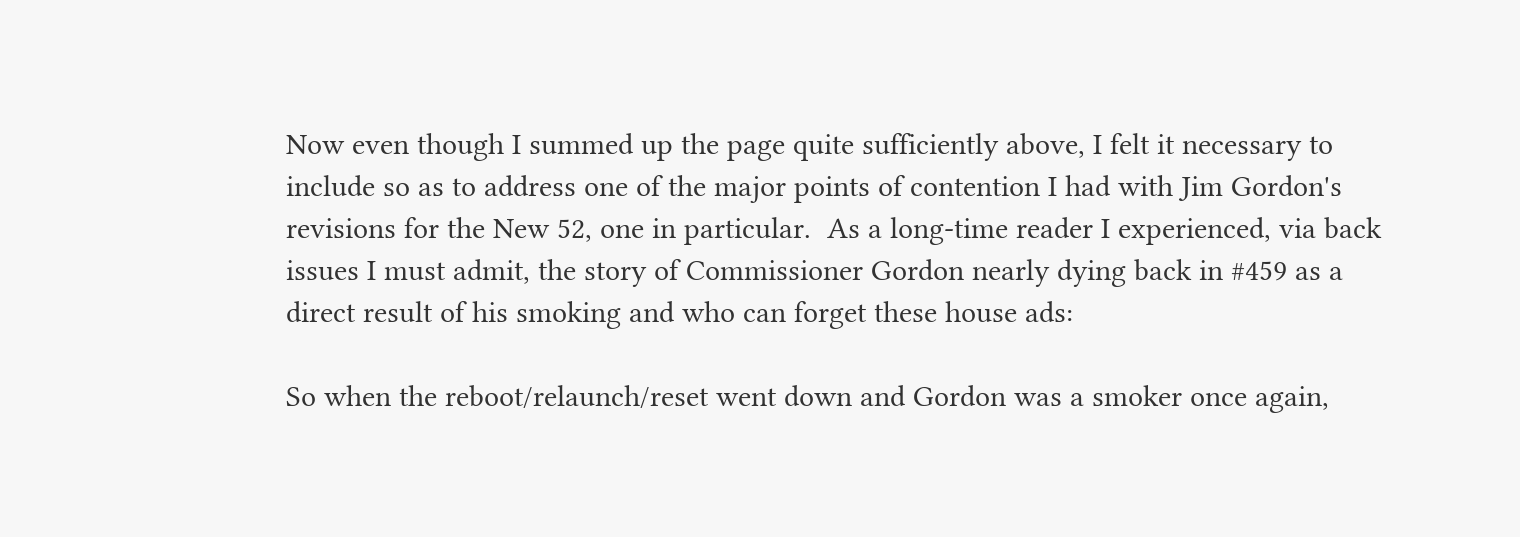Now even though I summed up the page quite sufficiently above, I felt it necessary to include so as to address one of the major points of contention I had with Jim Gordon's revisions for the New 52, one in particular.  As a long-time reader I experienced, via back issues I must admit, the story of Commissioner Gordon nearly dying back in #459 as a direct result of his smoking and who can forget these house ads:

So when the reboot/relaunch/reset went down and Gordon was a smoker once again,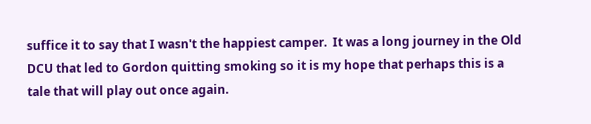suffice it to say that I wasn't the happiest camper.  It was a long journey in the Old DCU that led to Gordon quitting smoking so it is my hope that perhaps this is a tale that will play out once again.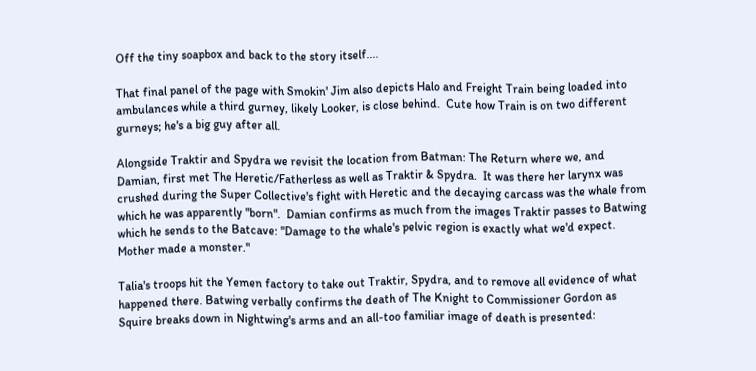Off the tiny soapbox and back to the story itself....

That final panel of the page with Smokin' Jim also depicts Halo and Freight Train being loaded into ambulances while a third gurney, likely Looker, is close behind.  Cute how Train is on two different gurneys; he's a big guy after all.

Alongside Traktir and Spydra we revisit the location from Batman: The Return where we, and Damian, first met The Heretic/Fatherless as well as Traktir & Spydra.  It was there her larynx was crushed during the Super Collective's fight with Heretic and the decaying carcass was the whale from which he was apparently "born".  Damian confirms as much from the images Traktir passes to Batwing which he sends to the Batcave: "Damage to the whale's pelvic region is exactly what we'd expect. Mother made a monster."

Talia's troops hit the Yemen factory to take out Traktir, Spydra, and to remove all evidence of what happened there. Batwing verbally confirms the death of The Knight to Commissioner Gordon as Squire breaks down in Nightwing's arms and an all-too familiar image of death is presented: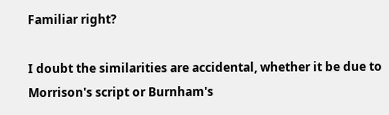Familiar right?

I doubt the similarities are accidental, whether it be due to Morrison's script or Burnham's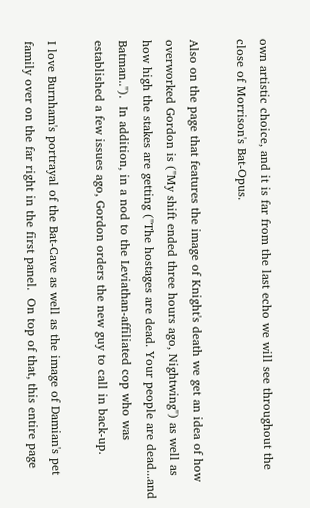own artistic choice, and it is far from the last echo we will see throughout the close of Morrison's Bat-Opus.

Also on the page that features the image of Knight's death we get an idea of how overworked Gordon is ("My shift ended three hours ago, Nightwing") as well as how high the stakes are getting ("The hostages are dead. Your people are dead...and Batman..").  In addition, in a nod to the Leviathan-affiliated cop who was established a few issues ago, Gordon orders the new guy to call in back-up.

I love Burnham's portrayal of the Bat-Cave as well as the image of Damian's pet family over on the far right in the first panel.  On top of that, this entire page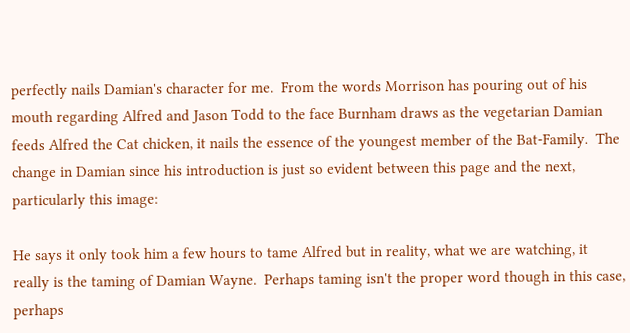perfectly nails Damian's character for me.  From the words Morrison has pouring out of his mouth regarding Alfred and Jason Todd to the face Burnham draws as the vegetarian Damian feeds Alfred the Cat chicken, it nails the essence of the youngest member of the Bat-Family.  The change in Damian since his introduction is just so evident between this page and the next, particularly this image:

He says it only took him a few hours to tame Alfred but in reality, what we are watching, it really is the taming of Damian Wayne.  Perhaps taming isn't the proper word though in this case, perhaps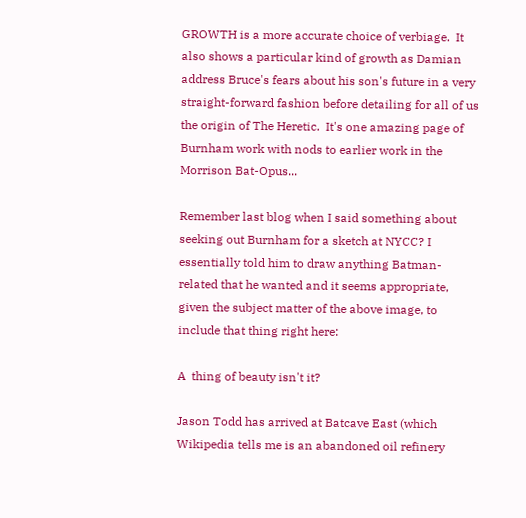GROWTH is a more accurate choice of verbiage.  It also shows a particular kind of growth as Damian address Bruce's fears about his son's future in a very straight-forward fashion before detailing for all of us the origin of The Heretic.  It's one amazing page of Burnham work with nods to earlier work in the Morrison Bat-Opus...

Remember last blog when I said something about seeking out Burnham for a sketch at NYCC? I essentially told him to draw anything Batman-related that he wanted and it seems appropriate, given the subject matter of the above image, to include that thing right here:

A  thing of beauty isn't it?

Jason Todd has arrived at Batcave East (which Wikipedia tells me is an abandoned oil refinery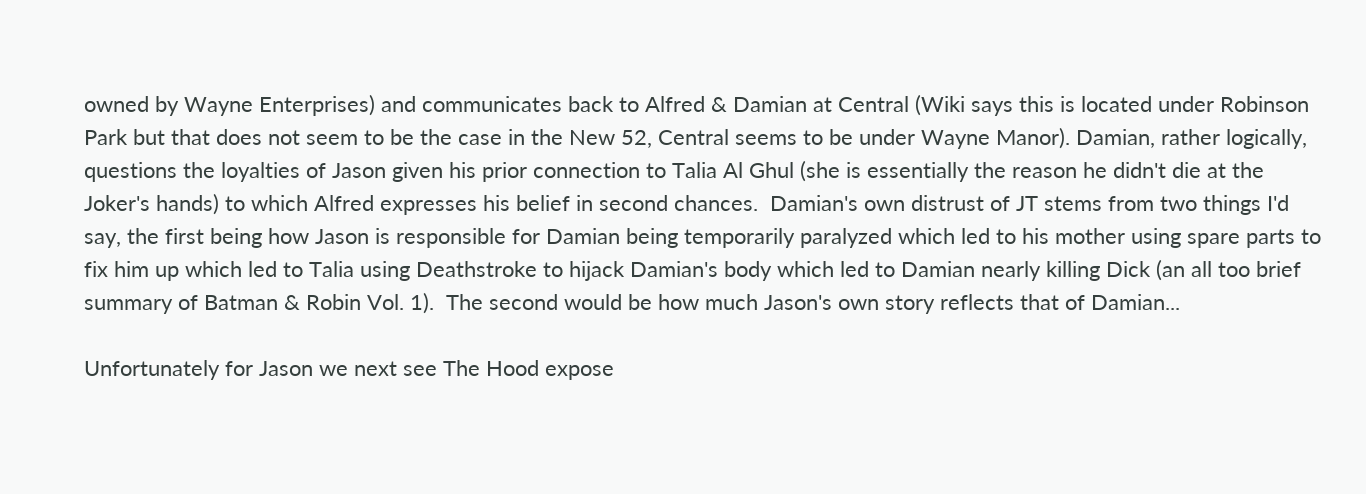owned by Wayne Enterprises) and communicates back to Alfred & Damian at Central (Wiki says this is located under Robinson Park but that does not seem to be the case in the New 52, Central seems to be under Wayne Manor). Damian, rather logically, questions the loyalties of Jason given his prior connection to Talia Al Ghul (she is essentially the reason he didn't die at the Joker's hands) to which Alfred expresses his belief in second chances.  Damian's own distrust of JT stems from two things I'd say, the first being how Jason is responsible for Damian being temporarily paralyzed which led to his mother using spare parts to fix him up which led to Talia using Deathstroke to hijack Damian's body which led to Damian nearly killing Dick (an all too brief summary of Batman & Robin Vol. 1).  The second would be how much Jason's own story reflects that of Damian...

Unfortunately for Jason we next see The Hood expose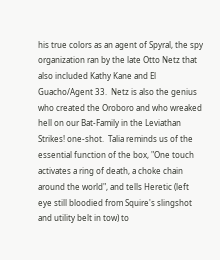his true colors as an agent of Spyral, the spy organization ran by the late Otto Netz that also included Kathy Kane and El Guacho/Agent 33.  Netz is also the genius who created the Oroboro and who wreaked hell on our Bat-Family in the Leviathan Strikes! one-shot.  Talia reminds us of the essential function of the box, "One touch activates a ring of death, a choke chain around the world", and tells Heretic (left eye still bloodied from Squire's slingshot and utility belt in tow) to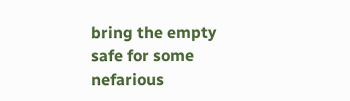bring the empty safe for some nefarious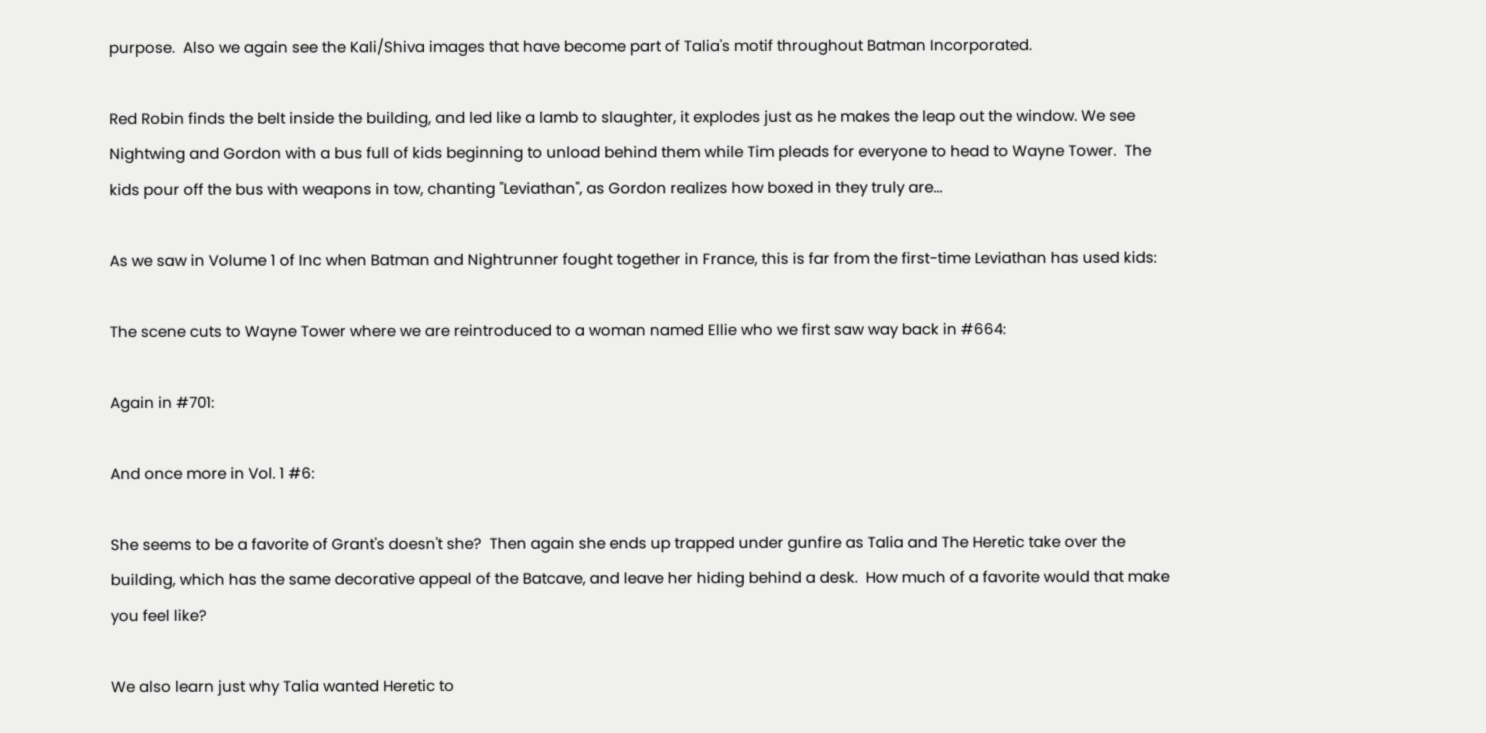purpose.  Also we again see the Kali/Shiva images that have become part of Talia's motif throughout Batman Incorporated.

Red Robin finds the belt inside the building, and led like a lamb to slaughter, it explodes just as he makes the leap out the window. We see Nightwing and Gordon with a bus full of kids beginning to unload behind them while Tim pleads for everyone to head to Wayne Tower.  The kids pour off the bus with weapons in tow, chanting "Leviathan", as Gordon realizes how boxed in they truly are...

As we saw in Volume 1 of Inc when Batman and Nightrunner fought together in France, this is far from the first-time Leviathan has used kids:

The scene cuts to Wayne Tower where we are reintroduced to a woman named Ellie who we first saw way back in #664:

Again in #701:

And once more in Vol. 1 #6:

She seems to be a favorite of Grant's doesn't she?  Then again she ends up trapped under gunfire as Talia and The Heretic take over the building, which has the same decorative appeal of the Batcave, and leave her hiding behind a desk.  How much of a favorite would that make you feel like?

We also learn just why Talia wanted Heretic to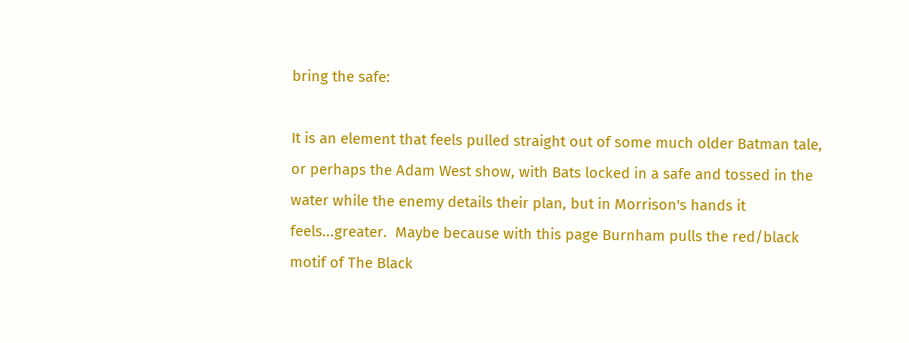bring the safe:

It is an element that feels pulled straight out of some much older Batman tale, or perhaps the Adam West show, with Bats locked in a safe and tossed in the water while the enemy details their plan, but in Morrison's hands it feels...greater.  Maybe because with this page Burnham pulls the red/black motif of The Black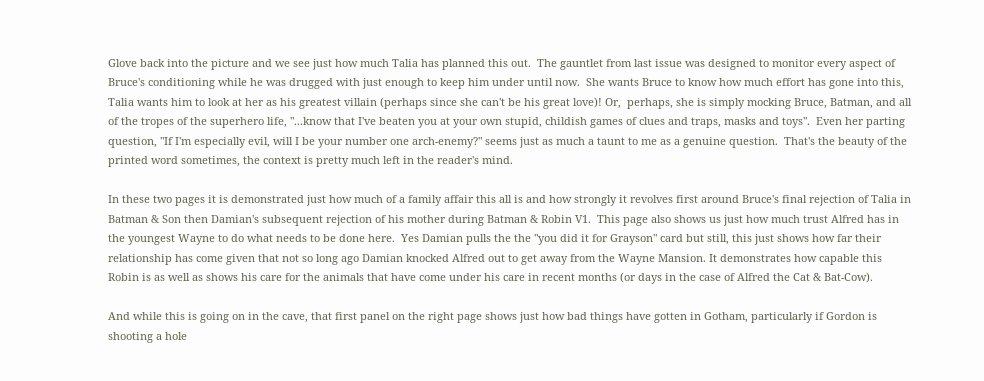Glove back into the picture and we see just how much Talia has planned this out.  The gauntlet from last issue was designed to monitor every aspect of Bruce's conditioning while he was drugged with just enough to keep him under until now.  She wants Bruce to know how much effort has gone into this, Talia wants him to look at her as his greatest villain (perhaps since she can't be his great love)! Or,  perhaps, she is simply mocking Bruce, Batman, and all of the tropes of the superhero life, "...know that I've beaten you at your own stupid, childish games of clues and traps, masks and toys".  Even her parting question, "If I'm especially evil, will I be your number one arch-enemy?" seems just as much a taunt to me as a genuine question.  That's the beauty of the printed word sometimes, the context is pretty much left in the reader's mind.

In these two pages it is demonstrated just how much of a family affair this all is and how strongly it revolves first around Bruce's final rejection of Talia in Batman & Son then Damian's subsequent rejection of his mother during Batman & Robin V1.  This page also shows us just how much trust Alfred has in the youngest Wayne to do what needs to be done here.  Yes Damian pulls the the "you did it for Grayson" card but still, this just shows how far their relationship has come given that not so long ago Damian knocked Alfred out to get away from the Wayne Mansion. It demonstrates how capable this Robin is as well as shows his care for the animals that have come under his care in recent months (or days in the case of Alfred the Cat & Bat-Cow).

And while this is going on in the cave, that first panel on the right page shows just how bad things have gotten in Gotham, particularly if Gordon is shooting a hole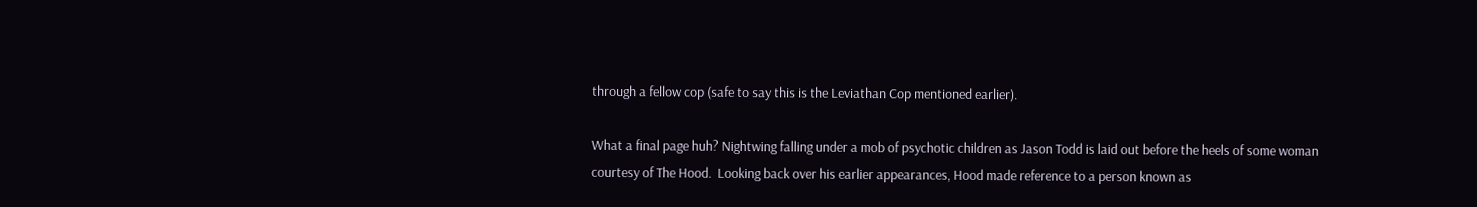through a fellow cop (safe to say this is the Leviathan Cop mentioned earlier).

What a final page huh? Nightwing falling under a mob of psychotic children as Jason Todd is laid out before the heels of some woman courtesy of The Hood.  Looking back over his earlier appearances, Hood made reference to a person known as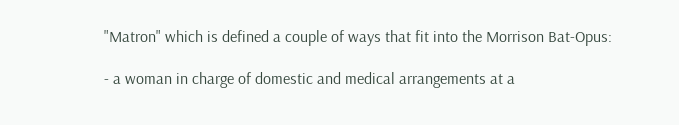"Matron" which is defined a couple of ways that fit into the Morrison Bat-Opus:

- a woman in charge of domestic and medical arrangements at a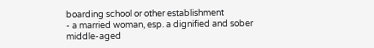boarding school or other establishment
- a married woman, esp. a dignified and sober middle-aged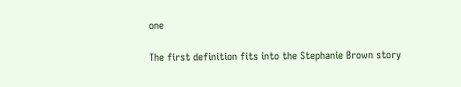one

The first definition fits into the Stephanie Brown story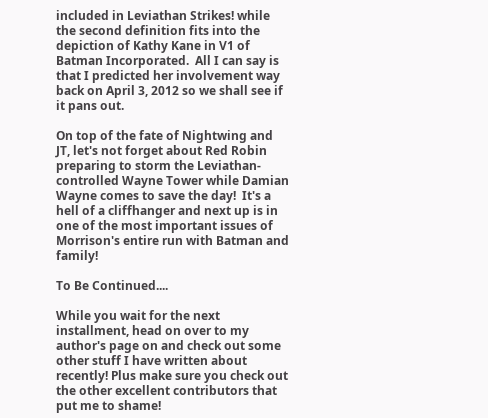included in Leviathan Strikes! while the second definition fits into the depiction of Kathy Kane in V1 of Batman Incorporated.  All I can say is that I predicted her involvement way back on April 3, 2012 so we shall see if it pans out.

On top of the fate of Nightwing and JT, let's not forget about Red Robin preparing to storm the Leviathan-controlled Wayne Tower while Damian Wayne comes to save the day!  It's a hell of a cliffhanger and next up is in one of the most important issues of Morrison's entire run with Batman and family!

To Be Continued....

While you wait for the next installment, head on over to my author's page on and check out some other stuff I have written about recently! Plus make sure you check out the other excellent contributors that put me to shame!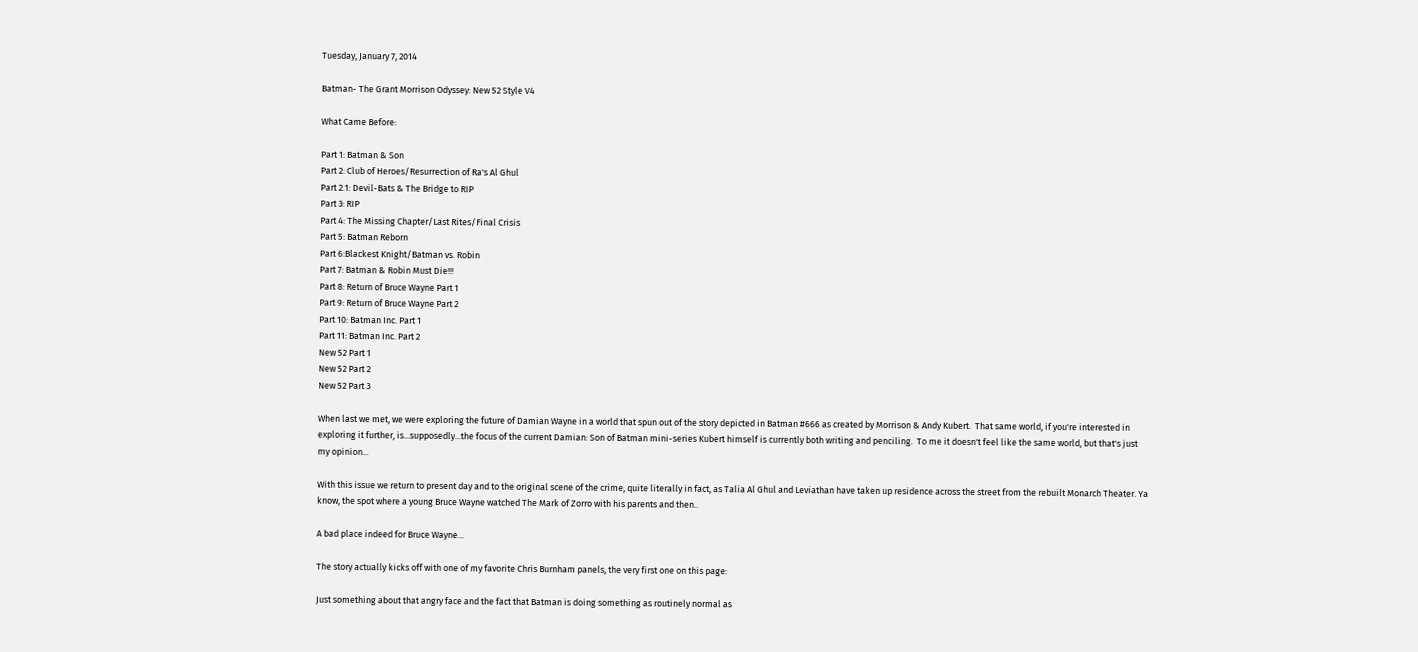Tuesday, January 7, 2014

Batman- The Grant Morrison Odyssey: New 52 Style V4

What Came Before:

Part 1: Batman & Son
Part 2: Club of Heroes/Resurrection of Ra's Al Ghul
Part 2.1: Devil-Bats & The Bridge to RIP
Part 3: RIP
Part 4: The Missing Chapter/Last Rites/Final Crisis
Part 5: Batman Reborn
Part 6:Blackest Knight/Batman vs. Robin
Part 7: Batman & Robin Must Die!!!
Part 8: Return of Bruce Wayne Part 1
Part 9: Return of Bruce Wayne Part 2
Part 10: Batman Inc. Part 1
Part 11: Batman Inc. Part 2
New 52 Part 1
New 52 Part 2
New 52 Part 3

When last we met, we were exploring the future of Damian Wayne in a world that spun out of the story depicted in Batman #666 as created by Morrison & Andy Kubert.  That same world, if you're interested in exploring it further, is...supposedly...the focus of the current Damian: Son of Batman mini-series Kubert himself is currently both writing and penciling.  To me it doesn't feel like the same world, but that's just my opinion...

With this issue we return to present day and to the original scene of the crime, quite literally in fact, as Talia Al Ghul and Leviathan have taken up residence across the street from the rebuilt Monarch Theater. Ya know, the spot where a young Bruce Wayne watched The Mark of Zorro with his parents and then..

A bad place indeed for Bruce Wayne...

The story actually kicks off with one of my favorite Chris Burnham panels, the very first one on this page:

Just something about that angry face and the fact that Batman is doing something as routinely normal as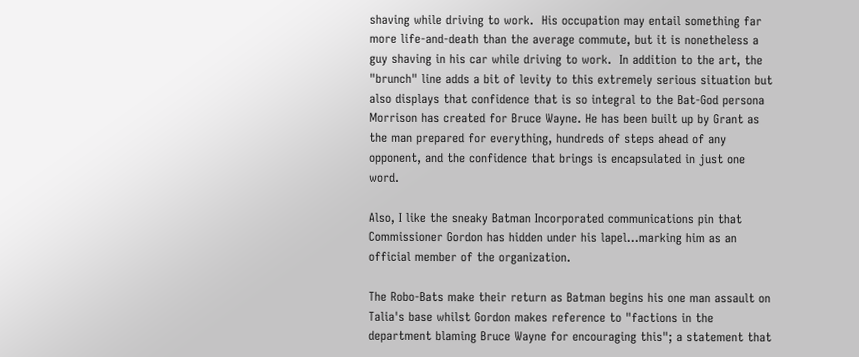shaving while driving to work.  His occupation may entail something far more life-and-death than the average commute, but it is nonetheless a guy shaving in his car while driving to work.  In addition to the art, the "brunch" line adds a bit of levity to this extremely serious situation but also displays that confidence that is so integral to the Bat-God persona Morrison has created for Bruce Wayne. He has been built up by Grant as the man prepared for everything, hundreds of steps ahead of any opponent, and the confidence that brings is encapsulated in just one word.

Also, I like the sneaky Batman Incorporated communications pin that Commissioner Gordon has hidden under his lapel...marking him as an official member of the organization.

The Robo-Bats make their return as Batman begins his one man assault on Talia's base whilst Gordon makes reference to "factions in the department blaming Bruce Wayne for encouraging this"; a statement that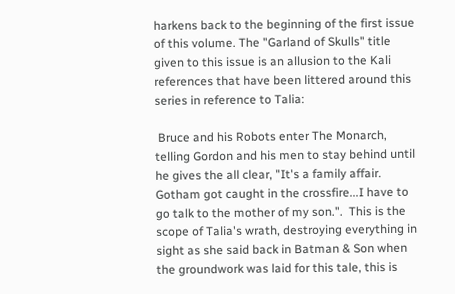harkens back to the beginning of the first issue of this volume. The "Garland of Skulls" title given to this issue is an allusion to the Kali references that have been littered around this series in reference to Talia:

 Bruce and his Robots enter The Monarch, telling Gordon and his men to stay behind until he gives the all clear, "It's a family affair. Gotham got caught in the crossfire...I have to go talk to the mother of my son.".  This is the scope of Talia's wrath, destroying everything in sight as she said back in Batman & Son when the groundwork was laid for this tale, this is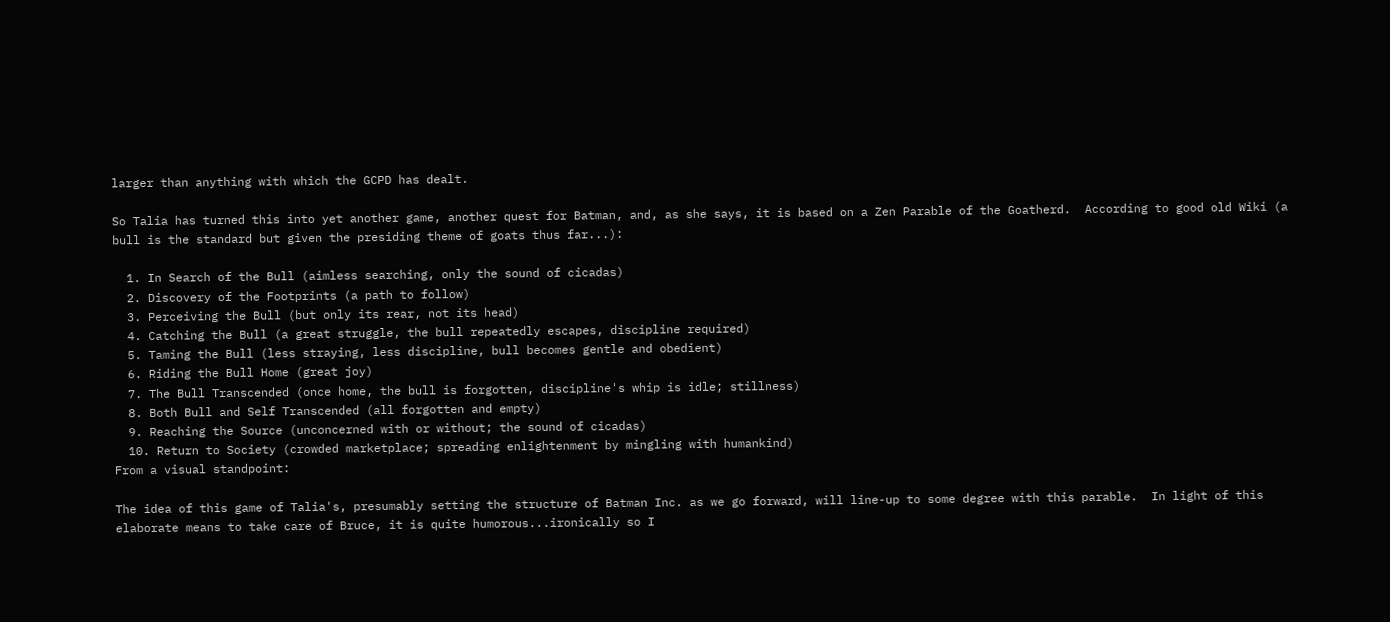larger than anything with which the GCPD has dealt.

So Talia has turned this into yet another game, another quest for Batman, and, as she says, it is based on a Zen Parable of the Goatherd.  According to good old Wiki (a bull is the standard but given the presiding theme of goats thus far...):

  1. In Search of the Bull (aimless searching, only the sound of cicadas)
  2. Discovery of the Footprints (a path to follow)
  3. Perceiving the Bull (but only its rear, not its head)
  4. Catching the Bull (a great struggle, the bull repeatedly escapes, discipline required)
  5. Taming the Bull (less straying, less discipline, bull becomes gentle and obedient)
  6. Riding the Bull Home (great joy)
  7. The Bull Transcended (once home, the bull is forgotten, discipline's whip is idle; stillness)
  8. Both Bull and Self Transcended (all forgotten and empty)
  9. Reaching the Source (unconcerned with or without; the sound of cicadas)
  10. Return to Society (crowded marketplace; spreading enlightenment by mingling with humankind)
From a visual standpoint:

The idea of this game of Talia's, presumably setting the structure of Batman Inc. as we go forward, will line-up to some degree with this parable.  In light of this elaborate means to take care of Bruce, it is quite humorous...ironically so I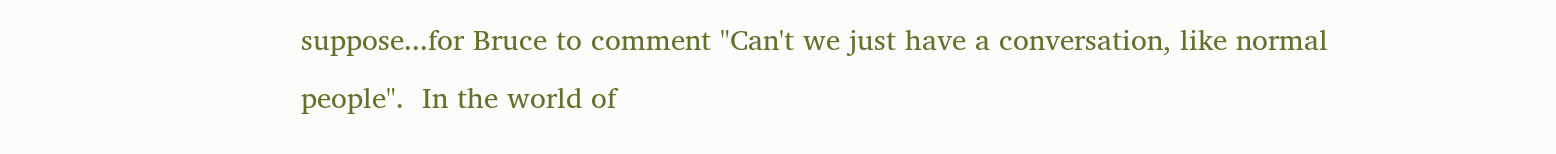suppose...for Bruce to comment "Can't we just have a conversation, like normal people".  In the world of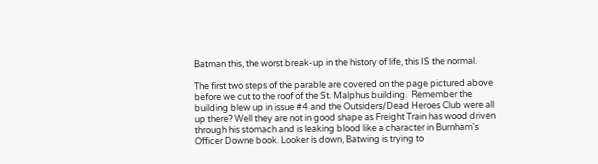Batman this, the worst break-up in the history of life, this IS the normal.

The first two steps of the parable are covered on the page pictured above before we cut to the roof of the St. Malphus building.  Remember the building blew up in issue #4 and the Outsiders/Dead Heroes Club were all up there? Well they are not in good shape as Freight Train has wood driven through his stomach and is leaking blood like a character in Burnham's Officer Downe book. Looker is down, Batwing is trying to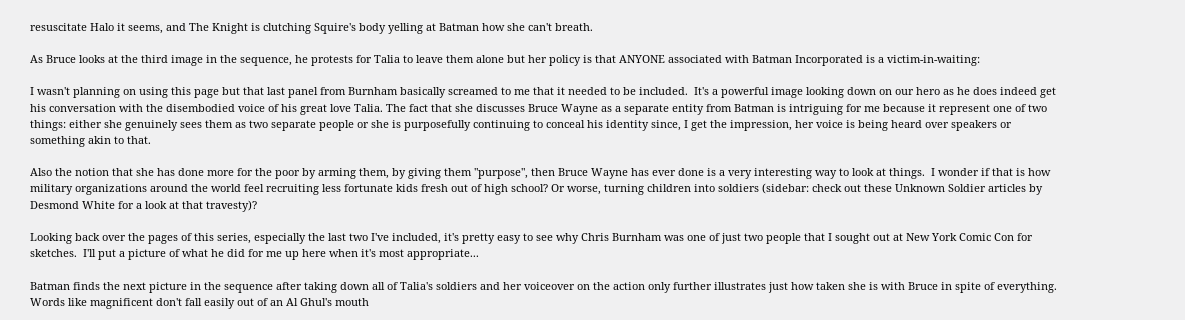resuscitate Halo it seems, and The Knight is clutching Squire's body yelling at Batman how she can't breath.

As Bruce looks at the third image in the sequence, he protests for Talia to leave them alone but her policy is that ANYONE associated with Batman Incorporated is a victim-in-waiting:

I wasn't planning on using this page but that last panel from Burnham basically screamed to me that it needed to be included.  It's a powerful image looking down on our hero as he does indeed get his conversation with the disembodied voice of his great love Talia. The fact that she discusses Bruce Wayne as a separate entity from Batman is intriguing for me because it represent one of two things: either she genuinely sees them as two separate people or she is purposefully continuing to conceal his identity since, I get the impression, her voice is being heard over speakers or something akin to that.

Also the notion that she has done more for the poor by arming them, by giving them "purpose", then Bruce Wayne has ever done is a very interesting way to look at things.  I wonder if that is how military organizations around the world feel recruiting less fortunate kids fresh out of high school? Or worse, turning children into soldiers (sidebar: check out these Unknown Soldier articles by Desmond White for a look at that travesty)?

Looking back over the pages of this series, especially the last two I've included, it's pretty easy to see why Chris Burnham was one of just two people that I sought out at New York Comic Con for sketches.  I'll put a picture of what he did for me up here when it's most appropriate...

Batman finds the next picture in the sequence after taking down all of Talia's soldiers and her voiceover on the action only further illustrates just how taken she is with Bruce in spite of everything. Words like magnificent don't fall easily out of an Al Ghul's mouth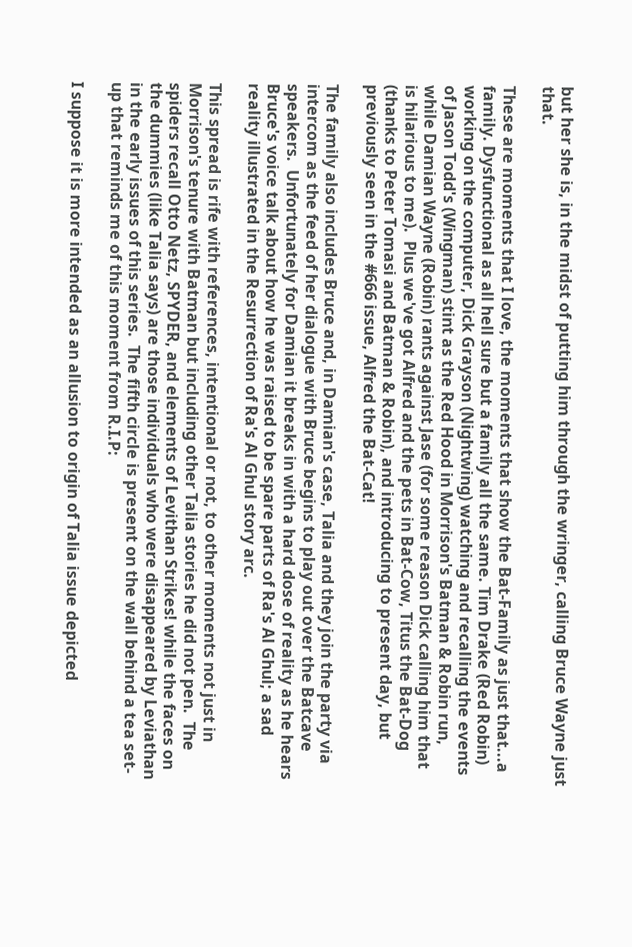but her she is, in the midst of putting him through the wringer, calling Bruce Wayne just that.

These are moments that I love, the moments that show the Bat-Family as just that...a family. Dysfunctional as all hell sure but a family all the same. Tim Drake (Red Robin) working on the computer, Dick Grayson (Nightwing) watching and recalling the events of Jason Todd's (Wingman) stint as the Red Hood in Morrison's Batman & Robin run, while Damian Wayne (Robin) rants against Jase (for some reason Dick calling him that is hilarious to me).  Plus we've got Alfred and the pets in Bat-Cow, Titus the Bat-Dog (thanks to Peter Tomasi and Batman & Robin), and introducing to present day, but previously seen in the #666 issue, Alfred the Bat-Cat!

The family also includes Bruce and, in Damian's case, Talia and they join the party via intercom as the feed of her dialogue with Bruce begins to play out over the Batcave speakers.  Unfortunately for Damian it breaks in with a hard dose of reality as he hears Bruce's voice talk about how he was raised to be spare parts of Ra's Al Ghul; a sad reality illustrated in the Resurrection of Ra's Al Ghul story arc.

This spread is rife with references, intentional or not, to other moments not just in Morrison's tenure with Batman but including other Talia stories he did not pen.  The spiders recall Otto Netz, SPYDER, and elements of Levithan Strikes! while the faces on the dummies (like Talia says) are those individuals who were disappeared by Leviathan in the early issues of this series.  The fifth circle is present on the wall behind a tea set-up that reminds me of this moment from R.I.P:

I suppose it is more intended as an allusion to origin of Talia issue depicted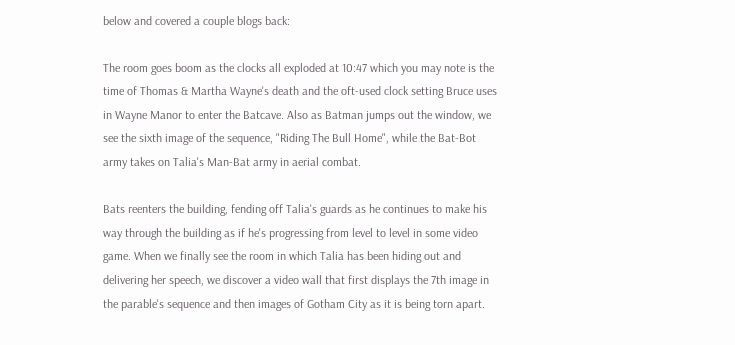below and covered a couple blogs back:

The room goes boom as the clocks all exploded at 10:47 which you may note is the time of Thomas & Martha Wayne's death and the oft-used clock setting Bruce uses in Wayne Manor to enter the Batcave. Also as Batman jumps out the window, we see the sixth image of the sequence, "Riding The Bull Home", while the Bat-Bot army takes on Talia's Man-Bat army in aerial combat.

Bats reenters the building, fending off Talia's guards as he continues to make his way through the building as if he's progressing from level to level in some video game. When we finally see the room in which Talia has been hiding out and delivering her speech, we discover a video wall that first displays the 7th image in the parable's sequence and then images of Gotham City as it is being torn apart.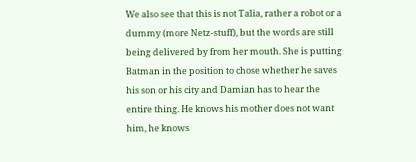We also see that this is not Talia, rather a robot or a dummy (more Netz-stuff), but the words are still being delivered by from her mouth. She is putting Batman in the position to chose whether he saves his son or his city and Damian has to hear the entire thing. He knows his mother does not want him, he knows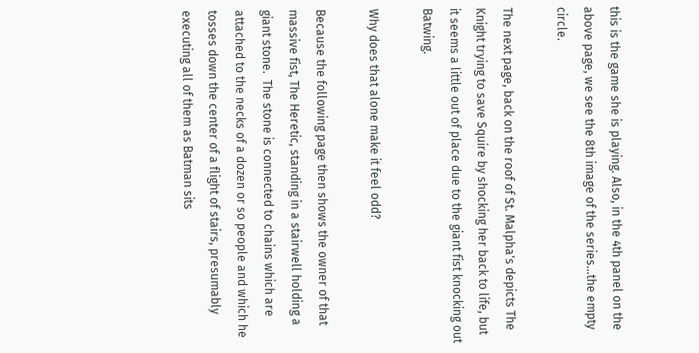this is the game she is playing. Also, in the 4th panel on the above page, we see the 8th image of the series...the empty circle.

The next page, back on the roof of St. Malpha's depicts The Knight trying to save Squire by shocking her back to life, but it seems a little out of place due to the giant fist knocking out Batwing.

Why does that alone make it feel odd?

Because the following page then shows the owner of that massive fist, The Heretic, standing in a stairwell holding a giant stone.  The stone is connected to chains which are attached to the necks of a dozen or so people and which he tosses down the center of a flight of stairs, presumably executing all of them as Batman sits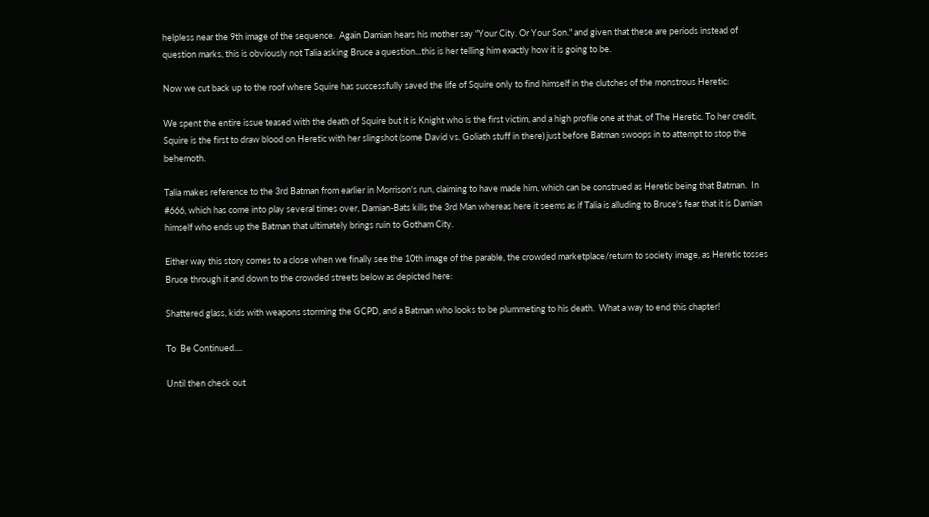helpless near the 9th image of the sequence.  Again Damian hears his mother say "Your City. Or Your Son." and given that these are periods instead of question marks, this is obviously not Talia asking Bruce a question...this is her telling him exactly how it is going to be.

Now we cut back up to the roof where Squire has successfully saved the life of Squire only to find himself in the clutches of the monstrous Heretic:

We spent the entire issue teased with the death of Squire but it is Knight who is the first victim, and a high profile one at that, of The Heretic. To her credit, Squire is the first to draw blood on Heretic with her slingshot (some David vs. Goliath stuff in there) just before Batman swoops in to attempt to stop the behemoth.

Talia makes reference to the 3rd Batman from earlier in Morrison's run, claiming to have made him, which can be construed as Heretic being that Batman.  In #666, which has come into play several times over, Damian-Bats kills the 3rd Man whereas here it seems as if Talia is alluding to Bruce's fear that it is Damian himself who ends up the Batman that ultimately brings ruin to Gotham City.

Either way this story comes to a close when we finally see the 10th image of the parable, the crowded marketplace/return to society image, as Heretic tosses Bruce through it and down to the crowded streets below as depicted here:

Shattered glass, kids with weapons storming the GCPD, and a Batman who looks to be plummeting to his death.  What a way to end this chapter!

To  Be Continued....

Until then check out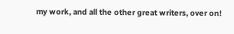my work, and all the other great writers, over on!